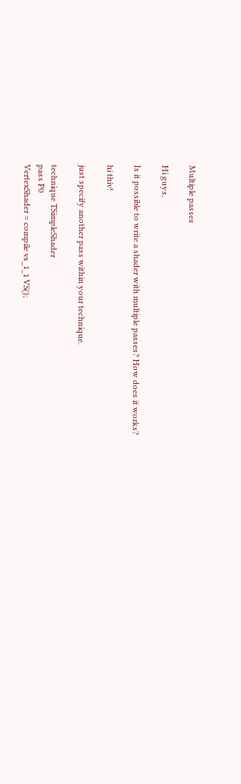Multiple passes

Hi guys,

Is it possible to write a shader with multiple passes? How does it works?

hi thiv!

just specify another pass within your technique.

technique TSimpleShader
pass P0
VertexShader = compile vs_1_1 VS();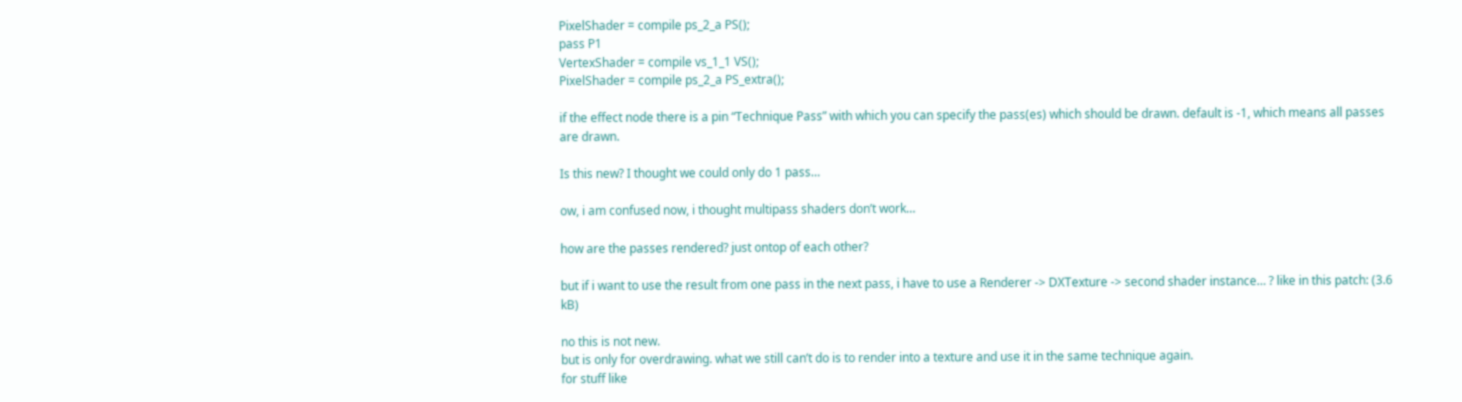PixelShader = compile ps_2_a PS();
pass P1
VertexShader = compile vs_1_1 VS();
PixelShader = compile ps_2_a PS_extra();

if the effect node there is a pin “Technique Pass” with which you can specify the pass(es) which should be drawn. default is -1, which means all passes are drawn.

Is this new? I thought we could only do 1 pass…

ow, i am confused now, i thought multipass shaders don’t work…

how are the passes rendered? just ontop of each other?

but if i want to use the result from one pass in the next pass, i have to use a Renderer -> DXTexture -> second shader instance… ? like in this patch: (3.6 kB)

no this is not new.
but is only for overdrawing. what we still can’t do is to render into a texture and use it in the same technique again.
for stuff like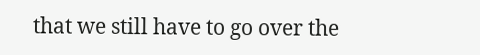that we still have to go over the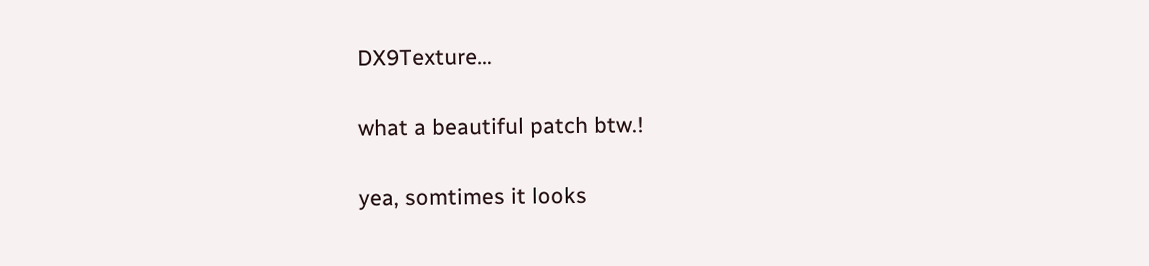DX9Texture…

what a beautiful patch btw.!

yea, somtimes it looks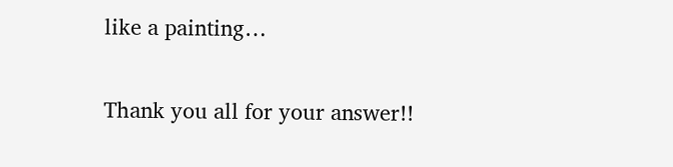like a painting…

Thank you all for your answer!!